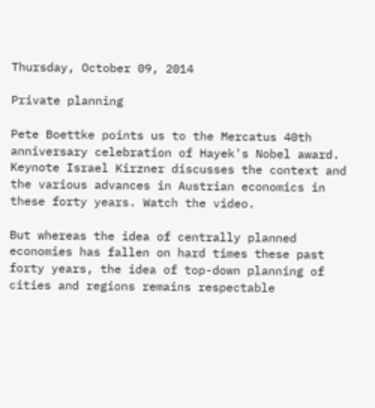Thursday, October 09, 2014

Private planning

Pete Boettke points us to the Mercatus 40th anniversary celebration of Hayek's Nobel award. Keynote Israel Kirzner discusses the context and the various advances in Austrian economics in these forty years. Watch the video.

But whereas the idea of centrally planned economies has fallen on hard times these past forty years, the idea of top-down planning of cities and regions remains respectable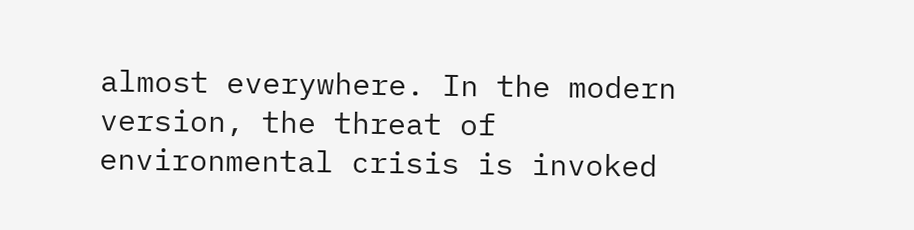almost everywhere. In the modern version, the threat of environmental crisis is invoked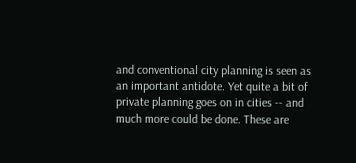and conventional city planning is seen as an important antidote. Yet quite a bit of private planning goes on in cities -- and much more could be done. These are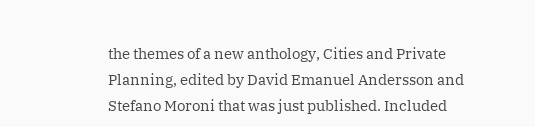the themes of a new anthology, Cities and Private Planning, edited by David Emanuel Andersson and Stefano Moroni that was just published. Included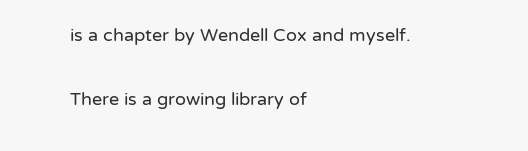is a chapter by Wendell Cox and myself.

There is a growing library of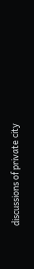discussions of private city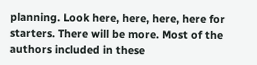planning. Look here, here, here, here for starters. There will be more. Most of the authors included in these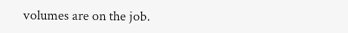volumes are on the job.